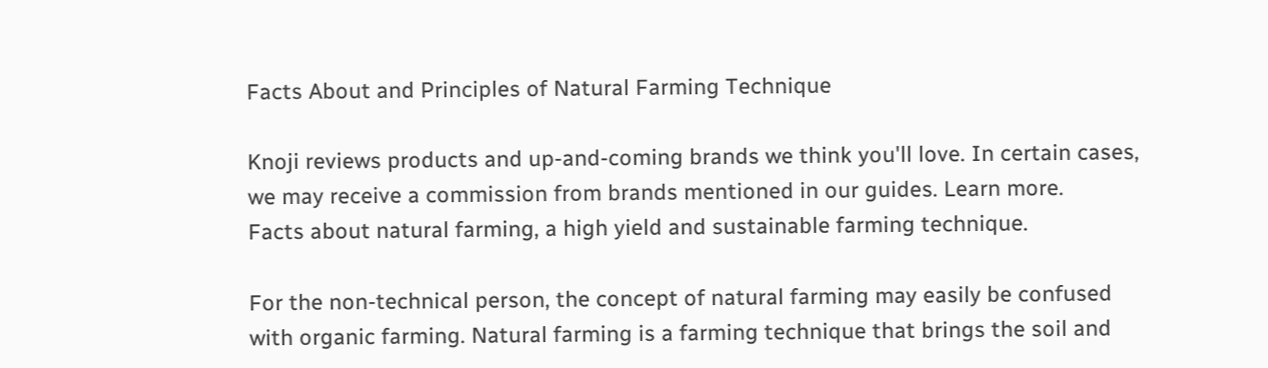Facts About and Principles of Natural Farming Technique

Knoji reviews products and up-and-coming brands we think you'll love. In certain cases, we may receive a commission from brands mentioned in our guides. Learn more.
Facts about natural farming, a high yield and sustainable farming technique.

For the non-technical person, the concept of natural farming may easily be confused with organic farming. Natural farming is a farming technique that brings the soil and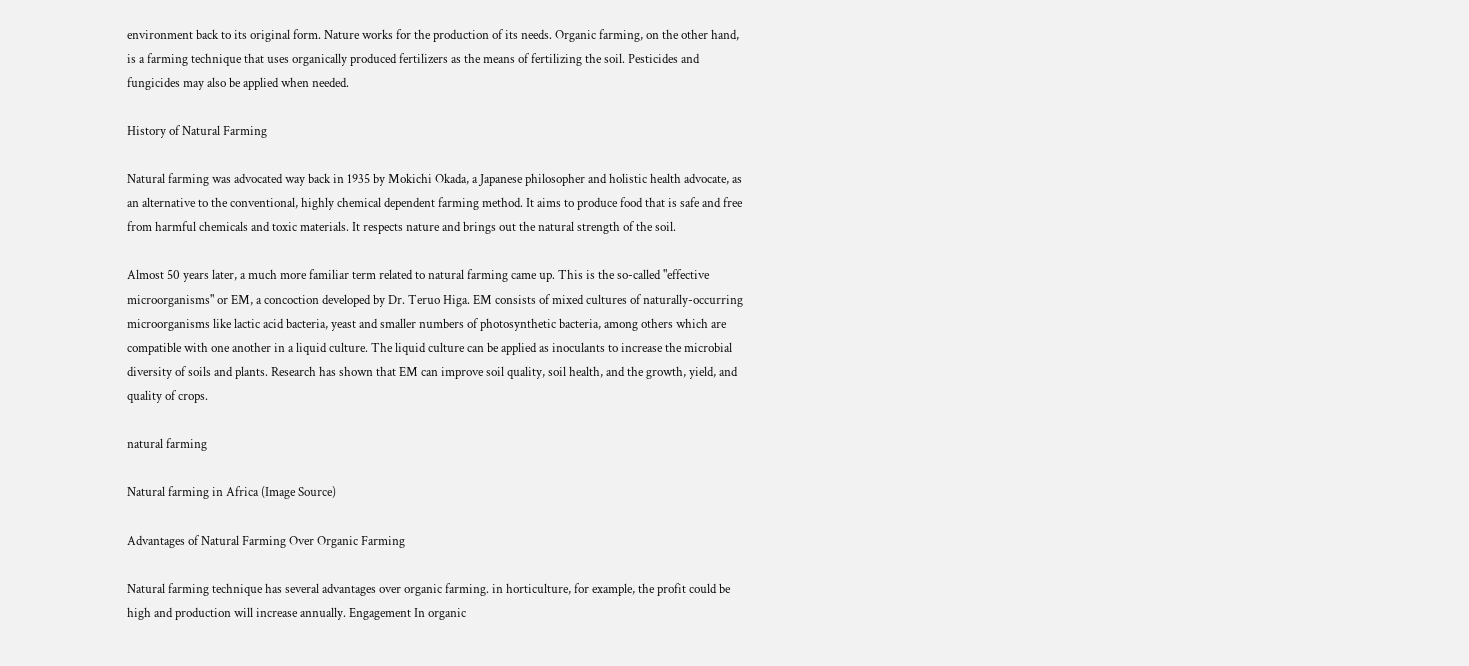environment back to its original form. Nature works for the production of its needs. Organic farming, on the other hand, is a farming technique that uses organically produced fertilizers as the means of fertilizing the soil. Pesticides and fungicides may also be applied when needed.

History of Natural Farming

Natural farming was advocated way back in 1935 by Mokichi Okada, a Japanese philosopher and holistic health advocate, as an alternative to the conventional, highly chemical dependent farming method. It aims to produce food that is safe and free from harmful chemicals and toxic materials. It respects nature and brings out the natural strength of the soil.

Almost 50 years later, a much more familiar term related to natural farming came up. This is the so-called "effective microorganisms" or EM, a concoction developed by Dr. Teruo Higa. EM consists of mixed cultures of naturally-occurring microorganisms like lactic acid bacteria, yeast and smaller numbers of photosynthetic bacteria, among others which are compatible with one another in a liquid culture. The liquid culture can be applied as inoculants to increase the microbial diversity of soils and plants. Research has shown that EM can improve soil quality, soil health, and the growth, yield, and quality of crops.

natural farming

Natural farming in Africa (Image Source)

Advantages of Natural Farming Over Organic Farming

Natural farming technique has several advantages over organic farming. in horticulture, for example, the profit could be high and production will increase annually. Engagement In organic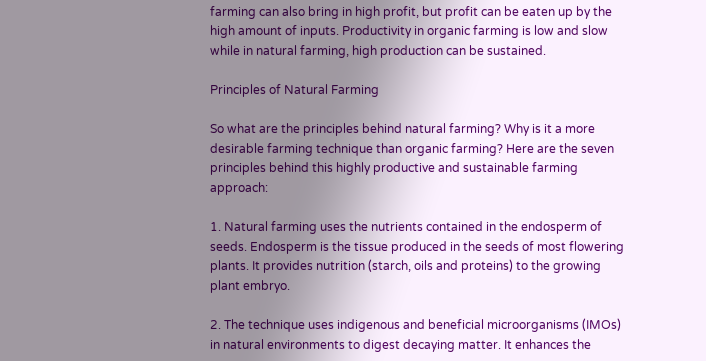farming can also bring in high profit, but profit can be eaten up by the high amount of inputs. Productivity in organic farming is low and slow while in natural farming, high production can be sustained.

Principles of Natural Farming

So what are the principles behind natural farming? Why is it a more desirable farming technique than organic farming? Here are the seven principles behind this highly productive and sustainable farming approach:

1. Natural farming uses the nutrients contained in the endosperm of seeds. Endosperm is the tissue produced in the seeds of most flowering plants. It provides nutrition (starch, oils and proteins) to the growing plant embryo.

2. The technique uses indigenous and beneficial microorganisms (IMOs) in natural environments to digest decaying matter. It enhances the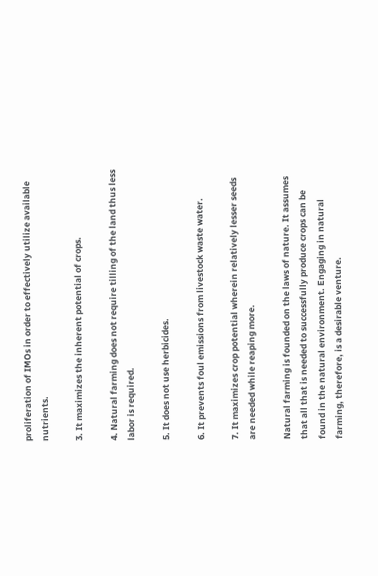proliferation of IMOs in order to effectively utilize available nutrients.

3. It maximizes the inherent potential of crops.

4. Natural farming does not require tilling of the land thus less labor is required.

5. It does not use herbicides.

6. It prevents foul emissions from livestock waste water.

7. It maximizes crop potential wherein relatively lesser seeds are needed while reaping more.

Natural farming is founded on the laws of nature. It assumes that all that is needed to successfully produce crops can be found in the natural environment. Engaging in natural farming, therefore, is a desirable venture.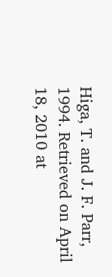Higa, T. and J. F. Parr, 1994. Retrieved on April 18, 2010 at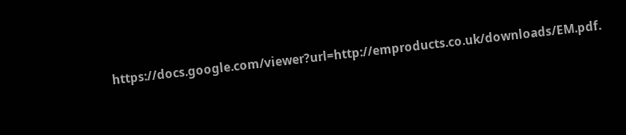https://docs.google.com/viewer?url=http://emproducts.co.uk/downloads/EM.pdf.